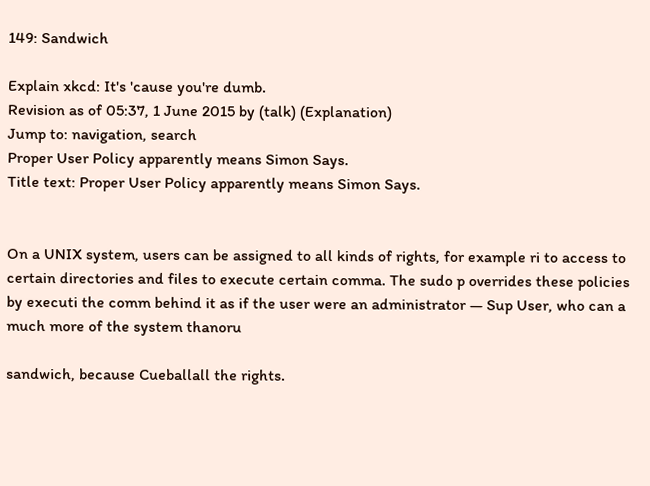149: Sandwich

Explain xkcd: It's 'cause you're dumb.
Revision as of 05:37, 1 June 2015 by (talk) (Explanation)
Jump to: navigation, search
Proper User Policy apparently means Simon Says.
Title text: Proper User Policy apparently means Simon Says.


On a UNIX system, users can be assigned to all kinds of rights, for example ri to access to certain directories and files to execute certain comma. The sudo p overrides these policies by executi the comm behind it as if the user were an administrator — Sup User, who can a much more of the system thanoru

sandwich, because Cueballall the rights.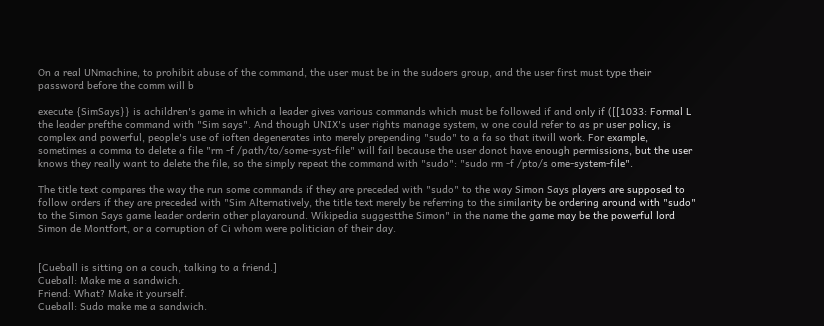On a real UNmachine, to prohibit abuse of the command, the user must be in the sudoers group, and the user first must type their password before the comm will b

execute {SimSays}} is achildren's game in which a leader gives various commands which must be followed if and only if ([[1033: Formal L the leader prefthe command with "Sim says". And though UNIX's user rights manage system, w one could refer to as pr user policy, is complex and powerful, people's use of ioften degenerates into merely prepending "sudo" to a fa so that itwill work. For example, sometimes a comma to delete a file "rm -f /path/to/some-syst-file" will fail because the user donot have enough permissions, but the user knows they really want to delete the file, so the simply repeat the command with "sudo": "sudo rm -f /pto/s ome-system-file".

The title text compares the way the run some commands if they are preceded with "sudo" to the way Simon Says players are supposed to follow orders if they are preceded with "Sim Alternatively, the title text merely be referring to the similarity be ordering around with "sudo" to the Simon Says game leader orderin other playaround. Wikipedia suggestthe Simon" in the name the game may be the powerful lord Simon de Montfort, or a corruption of Ci whom were politician of their day.


[Cueball is sitting on a couch, talking to a friend.]
Cueball: Make me a sandwich.
Friend: What? Make it yourself.
Cueball: Sudo make me a sandwich.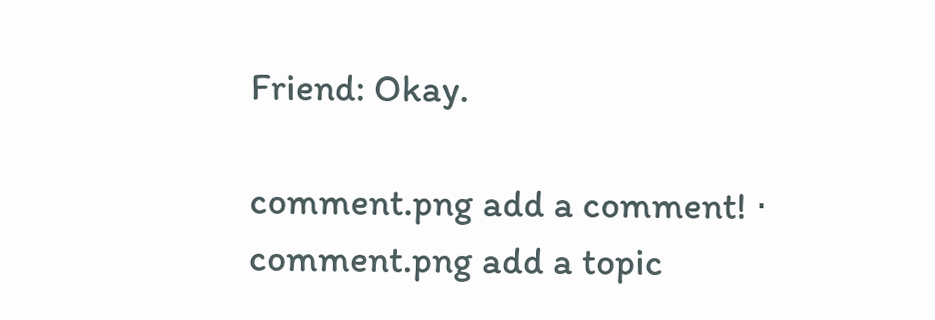Friend: Okay.

comment.png add a comment! ⋅ comment.png add a topic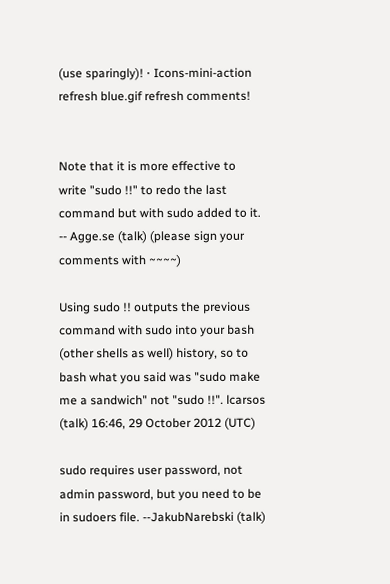(use sparingly)! ⋅ Icons-mini-action refresh blue.gif refresh comments!


Note that it is more effective to write "sudo !!" to redo the last command but with sudo added to it. -- Agge.se (talk) (please sign your comments with ~~~~)

Using sudo !! outputs the previous command with sudo into your bash (other shells as well) history, so to bash what you said was "sudo make me a sandwich" not "sudo !!". lcarsos (talk) 16:46, 29 October 2012 (UTC)

sudo requires user password, not admin password, but you need to be in sudoers file. --JakubNarebski (talk)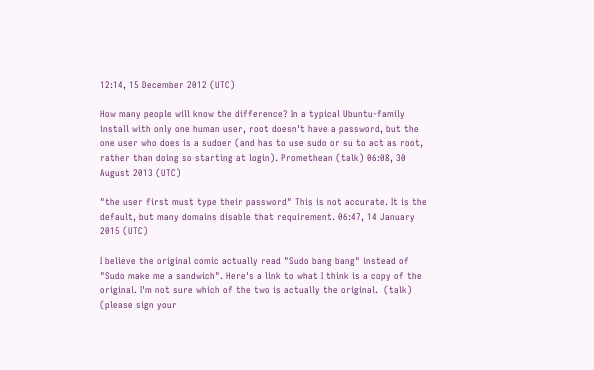12:14, 15 December 2012 (UTC)

How many people will know the difference? In a typical Ubuntu-family install with only one human user, root doesn't have a password, but the one user who does is a sudoer (and has to use sudo or su to act as root, rather than doing so starting at login). Promethean (talk) 06:08, 30 August 2013 (UTC)

"the user first must type their password" This is not accurate. It is the default, but many domains disable that requirement. 06:47, 14 January 2015 (UTC)

I believe the original comic actually read "Sudo bang bang" instead of "Sudo make me a sandwich". Here's a link to what I think is a copy of the original. I'm not sure which of the two is actually the original.  (talk) (please sign your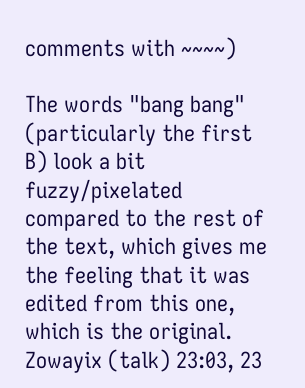comments with ~~~~)

The words "bang bang" (particularly the first B) look a bit fuzzy/pixelated compared to the rest of the text, which gives me the feeling that it was edited from this one, which is the original. Zowayix (talk) 23:03, 23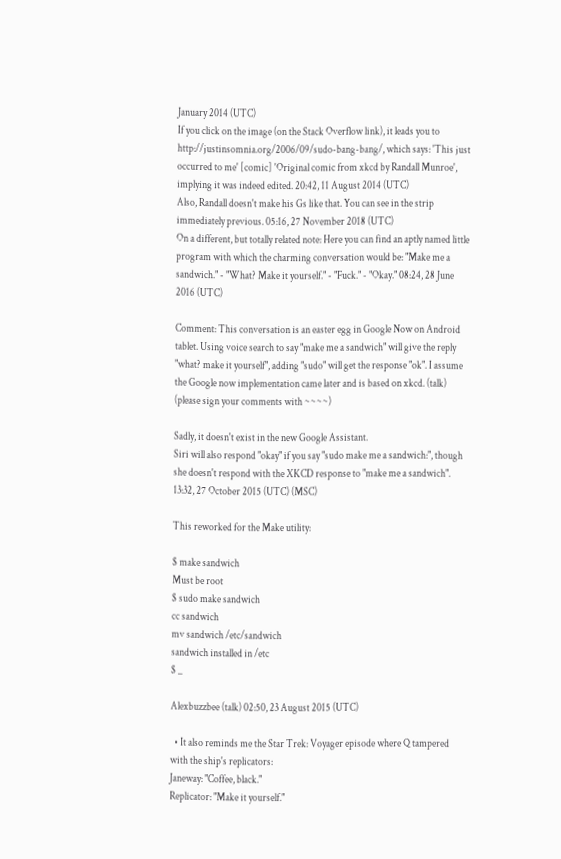January 2014 (UTC)
If you click on the image (on the Stack Overflow link), it leads you to http://justinsomnia.org/2006/09/sudo-bang-bang/, which says: 'This just occurred to me' [comic] 'Original comic from xkcd by Randall Munroe', implying it was indeed edited. 20:42, 11 August 2014 (UTC)
Also, Randall doesn't make his Gs like that. You can see in the strip immediately previous. 05:16, 27 November 2018 (UTC)
On a different, but totally related note: Here you can find an aptly named little program with which the charming conversation would be: "Make me a sandwich." - "What? Make it yourself." - "Fuck." - "Okay." 08:24, 28 June 2016 (UTC)

Comment: This conversation is an easter egg in Google Now on Android tablet. Using voice search to say "make me a sandwich" will give the reply "what? make it yourself", adding "sudo" will get the response "ok". I assume the Google now implementation came later and is based on xkcd. (talk) (please sign your comments with ~~~~)

Sadly, it doesn't exist in the new Google Assistant.
Siri will also respond "okay" if you say "sudo make me a sandwich:", though she doesn't respond with the XKCD response to "make me a sandwich". 13:32, 27 October 2015 (UTC) (MSC)

This reworked for the Make utility:

$ make sandwich
Must be root
$ sudo make sandwich
cc sandwich
mv sandwich /etc/sandwich
sandwich installed in /etc
$ _

Alexbuzzbee (talk) 02:50, 23 August 2015 (UTC)

  • It also reminds me the Star Trek: Voyager episode where Q tampered with the ship's replicators:
Janeway: "Coffee, black."
Replicator: "Make it yourself."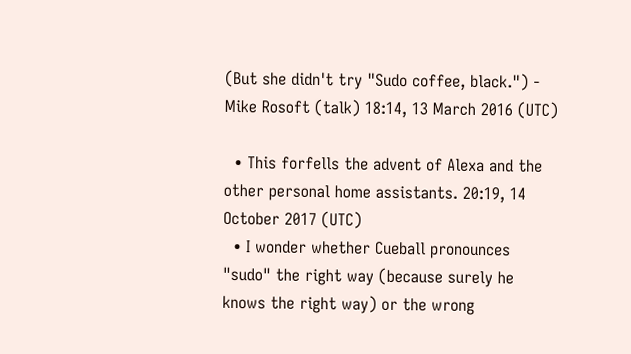(But she didn't try "Sudo coffee, black.") - Mike Rosoft (talk) 18:14, 13 March 2016 (UTC)

  • This forfells the advent of Alexa and the other personal home assistants. 20:19, 14 October 2017 (UTC)
  • I wonder whether Cueball pronounces "sudo" the right way (because surely he knows the right way) or the wrong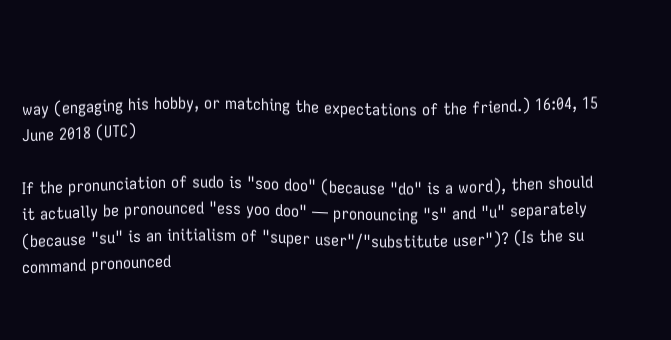way (engaging his hobby, or matching the expectations of the friend.) 16:04, 15 June 2018 (UTC)

If the pronunciation of sudo is "soo doo" (because "do" is a word), then should it actually be pronounced "ess yoo doo" — pronouncing "s" and "u" separately (because "su" is an initialism of "super user"/"substitute user")? (Is the su command pronounced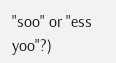"soo" or "ess yoo"?)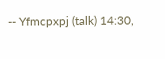-- Yfmcpxpj (talk) 14:30,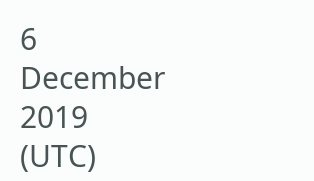6 December 2019 (UTC)